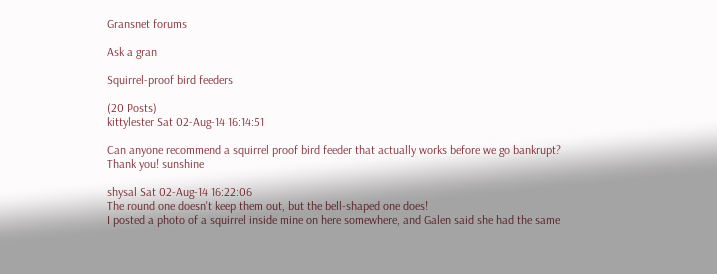Gransnet forums

Ask a gran

Squirrel-proof bird feeders

(20 Posts)
kittylester Sat 02-Aug-14 16:14:51

Can anyone recommend a squirrel proof bird feeder that actually works before we go bankrupt? Thank you! sunshine

shysal Sat 02-Aug-14 16:22:06
The round one doesn't keep them out, but the bell-shaped one does!
I posted a photo of a squirrel inside mine on here somewhere, and Galen said she had the same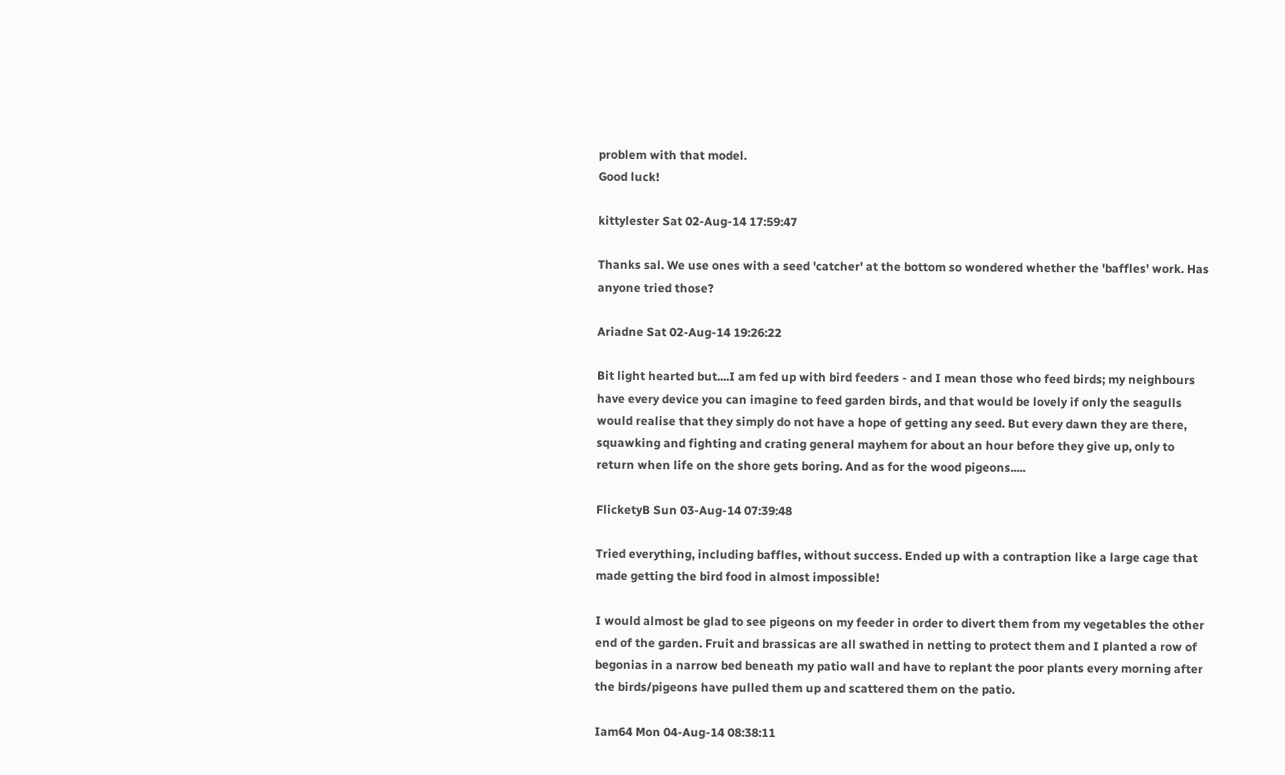problem with that model.
Good luck!

kittylester Sat 02-Aug-14 17:59:47

Thanks sal. We use ones with a seed 'catcher' at the bottom so wondered whether the 'baffles' work. Has anyone tried those?

Ariadne Sat 02-Aug-14 19:26:22

Bit light hearted but....I am fed up with bird feeders - and I mean those who feed birds; my neighbours have every device you can imagine to feed garden birds, and that would be lovely if only the seagulls would realise that they simply do not have a hope of getting any seed. But every dawn they are there, squawking and fighting and crating general mayhem for about an hour before they give up, only to return when life on the shore gets boring. And as for the wood pigeons.....

FlicketyB Sun 03-Aug-14 07:39:48

Tried everything, including baffles, without success. Ended up with a contraption like a large cage that made getting the bird food in almost impossible!

I would almost be glad to see pigeons on my feeder in order to divert them from my vegetables the other end of the garden. Fruit and brassicas are all swathed in netting to protect them and I planted a row of begonias in a narrow bed beneath my patio wall and have to replant the poor plants every morning after the birds/pigeons have pulled them up and scattered them on the patio.

Iam64 Mon 04-Aug-14 08:38:11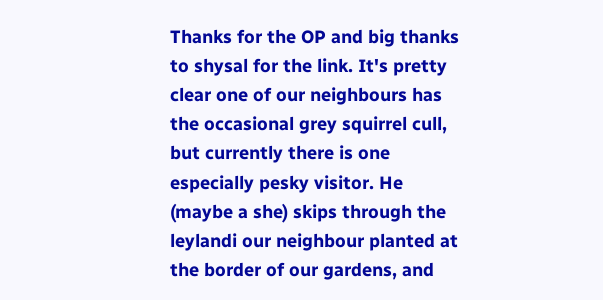Thanks for the OP and big thanks to shysal for the link. It's pretty clear one of our neighbours has the occasional grey squirrel cull, but currently there is one especially pesky visitor. He (maybe a she) skips through the leylandi our neighbour planted at the border of our gardens, and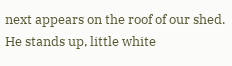next appears on the roof of our shed. He stands up, little white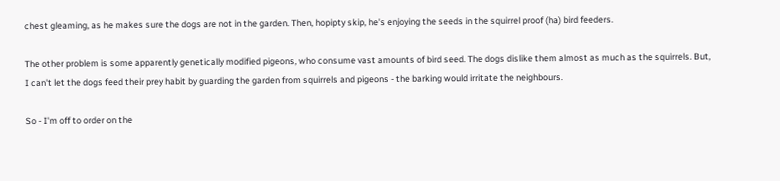chest gleaming, as he makes sure the dogs are not in the garden. Then, hopipty skip, he's enjoying the seeds in the squirrel proof (ha) bird feeders.

The other problem is some apparently genetically modified pigeons, who consume vast amounts of bird seed. The dogs dislike them almost as much as the squirrels. But, I can't let the dogs feed their prey habit by guarding the garden from squirrels and pigeons - the barking would irritate the neighbours.

So - I'm off to order on the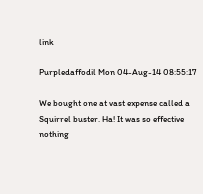link

Purpledaffodil Mon 04-Aug-14 08:55:17

We bought one at vast expense called a Squirrel buster. Ha! It was so effective nothing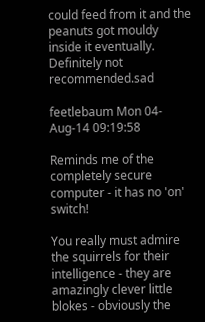could feed from it and the peanuts got mouldy inside it eventually. Definitely not recommended.sad

feetlebaum Mon 04-Aug-14 09:19:58

Reminds me of the completely secure computer - it has no 'on' switch!

You really must admire the squirrels for their intelligence - they are amazingly clever little blokes - obviously the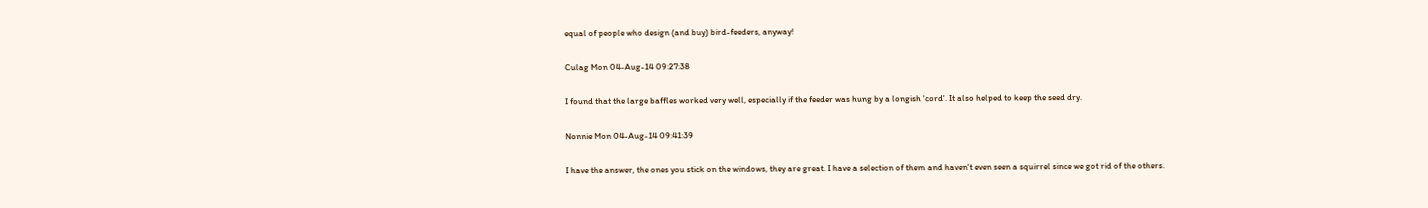equal of people who design (and buy) bird-feeders, anyway!

Culag Mon 04-Aug-14 09:27:38

I found that the large baffles worked very well, especially if the feeder was hung by a longish 'cord'. It also helped to keep the seed dry.

Nonnie Mon 04-Aug-14 09:41:39

I have the answer, the ones you stick on the windows, they are great. I have a selection of them and haven't even seen a squirrel since we got rid of the others.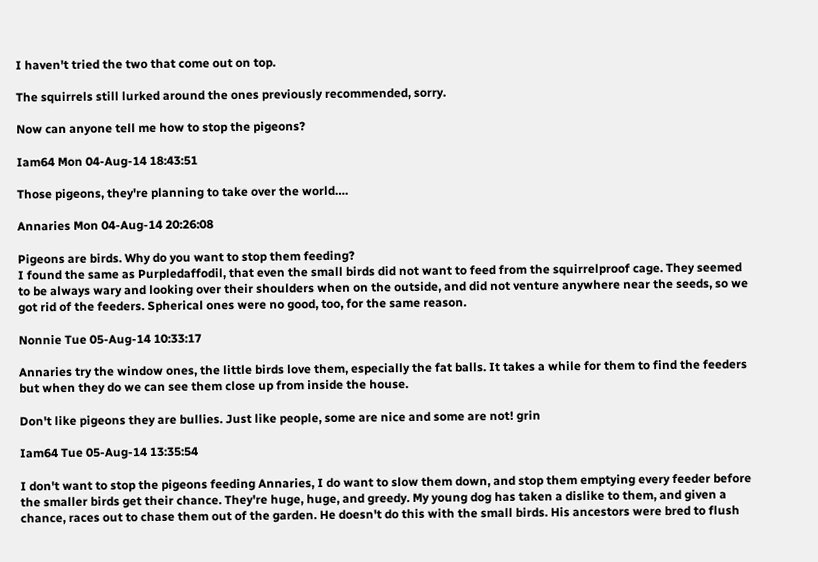I haven't tried the two that come out on top.

The squirrels still lurked around the ones previously recommended, sorry.

Now can anyone tell me how to stop the pigeons?

Iam64 Mon 04-Aug-14 18:43:51

Those pigeons, they're planning to take over the world….

Annaries Mon 04-Aug-14 20:26:08

Pigeons are birds. Why do you want to stop them feeding?
I found the same as Purpledaffodil, that even the small birds did not want to feed from the squirrelproof cage. They seemed to be always wary and looking over their shoulders when on the outside, and did not venture anywhere near the seeds, so we got rid of the feeders. Spherical ones were no good, too, for the same reason.

Nonnie Tue 05-Aug-14 10:33:17

Annaries try the window ones, the little birds love them, especially the fat balls. It takes a while for them to find the feeders but when they do we can see them close up from inside the house.

Don't like pigeons they are bullies. Just like people, some are nice and some are not! grin

Iam64 Tue 05-Aug-14 13:35:54

I don't want to stop the pigeons feeding Annaries, I do want to slow them down, and stop them emptying every feeder before the smaller birds get their chance. They're huge, huge, and greedy. My young dog has taken a dislike to them, and given a chance, races out to chase them out of the garden. He doesn't do this with the small birds. His ancestors were bred to flush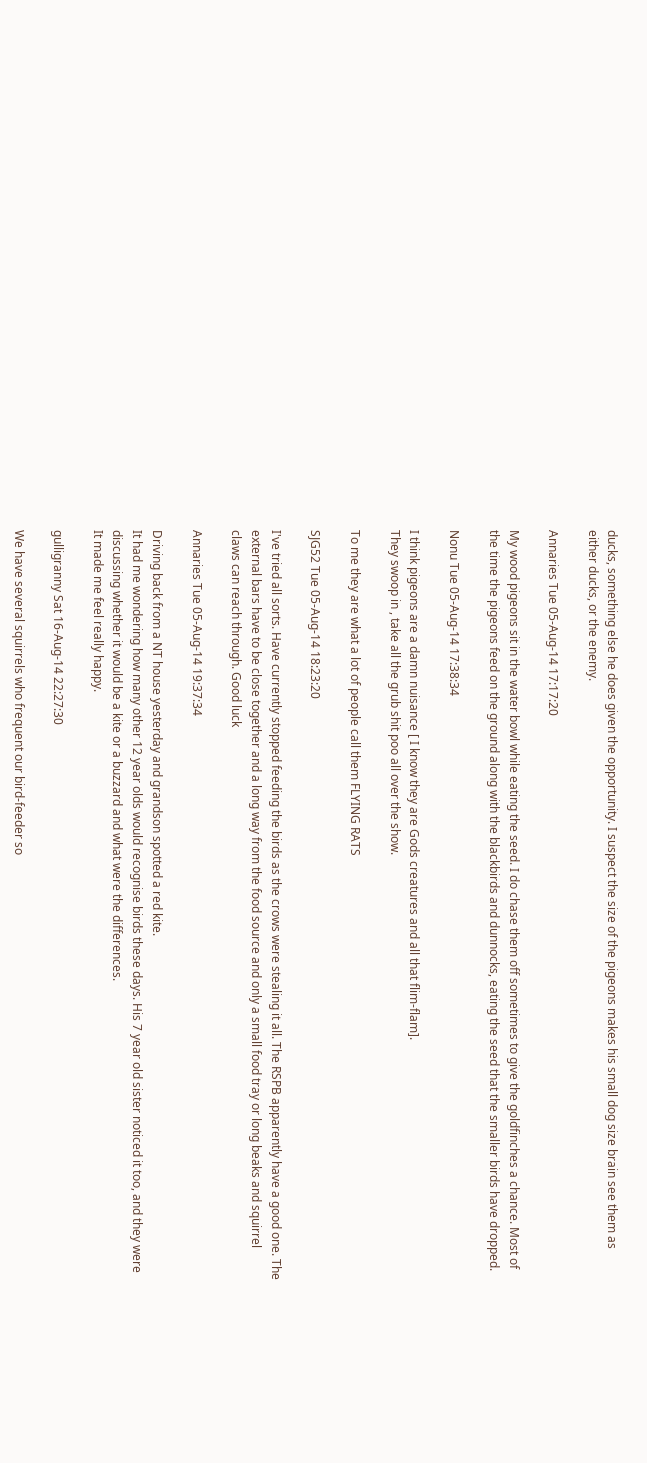ducks, something else he does given the opportunity. I suspect the size of the pigeons makes his small dog size brain see them as either ducks, or the enemy.

Annaries Tue 05-Aug-14 17:17:20

My wood pigeons sit in the water bowl while eating the seed. I do chase them off sometimes to give the goldfinches a chance. Most of the time the pigeons feed on the ground along with the blackbirds and dunnocks, eating the seed that the smaller birds have dropped.

Nonu Tue 05-Aug-14 17:38:34

I think pigeons are a damn nuisance [ I know they are Gods creatures and all that flim-flam].
They swoop in , take all the grub shit poo all over the show.

To me they are what a lot of people call them FLYING RATS

SJG52 Tue 05-Aug-14 18:23:20

I've tried all sorts. Have currently stopped feeding the birds as the crows were stealing it all. The RSPB apparently have a good one. The external bars have to be close together and a long way from the food source and only a small food tray or long beaks and squirrel claws can reach through. Good luck

Annaries Tue 05-Aug-14 19:37:34

Driving back from a NT house yesterday and grandson spotted a red kite.
It had me wondering how many other 12 year olds would recognise birds these days. His 7 year old sister noticed it too, and they were discussing whether it would be a kite or a buzzard and what were the differences.
It made me feel really happy.

gulligranny Sat 16-Aug-14 22:27:30

We have several squirrels who frequent our bird-feeder so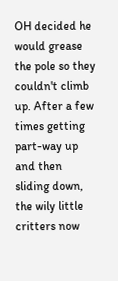OH decided he would grease the pole so they couldn't climb up. After a few times getting part-way up and then sliding down, the wily little critters now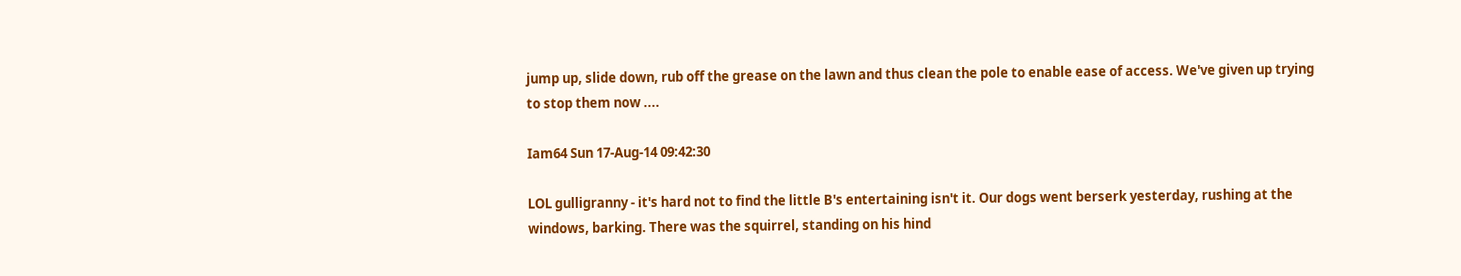jump up, slide down, rub off the grease on the lawn and thus clean the pole to enable ease of access. We've given up trying to stop them now ....

Iam64 Sun 17-Aug-14 09:42:30

LOL gulligranny - it's hard not to find the little B's entertaining isn't it. Our dogs went berserk yesterday, rushing at the windows, barking. There was the squirrel, standing on his hind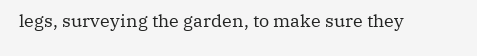legs, surveying the garden, to make sure they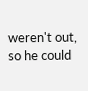weren't out, so he could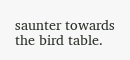saunter towards the bird table.